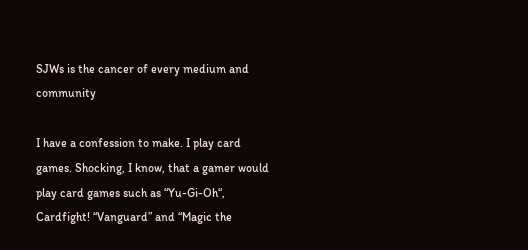SJWs is the cancer of every medium and community

I have a confession to make. I play card games. Shocking, I know, that a gamer would play card games such as “Yu-Gi-Oh“, Cardfight! “Vanguard” and “Magic the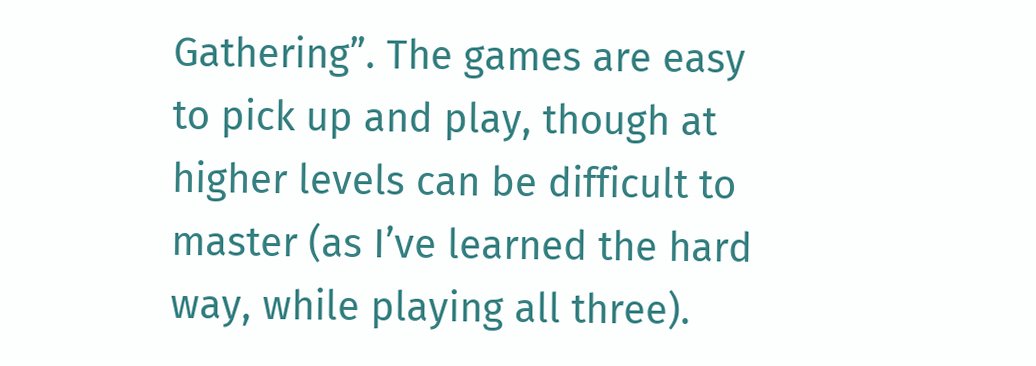Gathering”. The games are easy to pick up and play, though at higher levels can be difficult to master (as I’ve learned the hard way, while playing all three).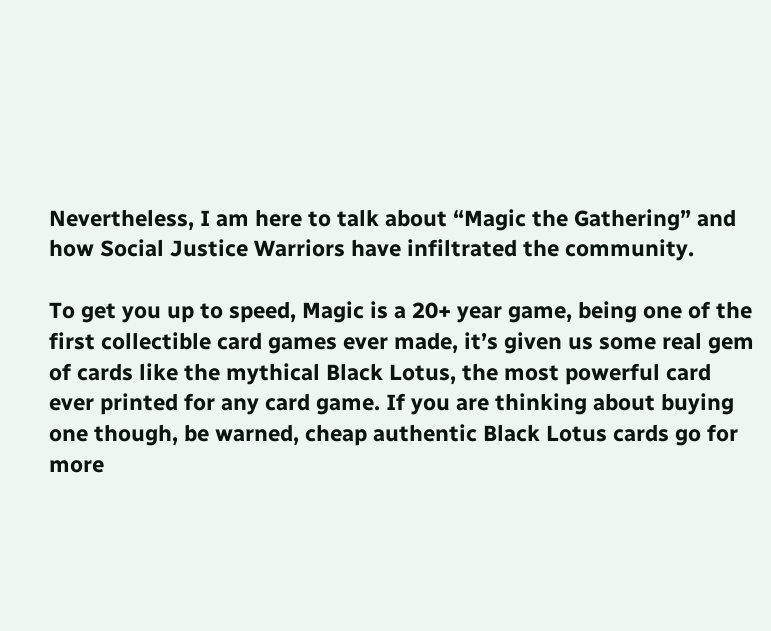Nevertheless, I am here to talk about “Magic the Gathering” and how Social Justice Warriors have infiltrated the community.

To get you up to speed, Magic is a 20+ year game, being one of the first collectible card games ever made, it’s given us some real gem of cards like the mythical Black Lotus, the most powerful card ever printed for any card game. If you are thinking about buying one though, be warned, cheap authentic Black Lotus cards go for more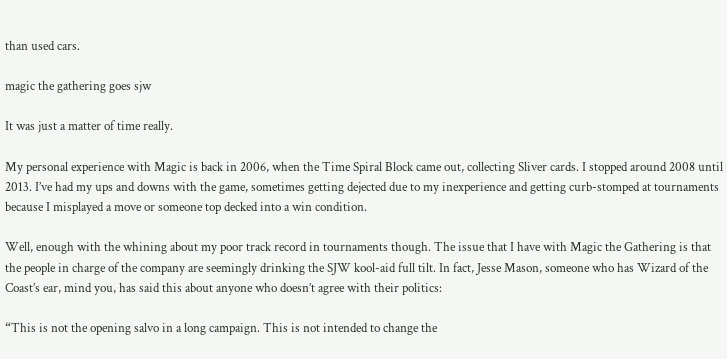than used cars.

magic the gathering goes sjw

It was just a matter of time really.

My personal experience with Magic is back in 2006, when the Time Spiral Block came out, collecting Sliver cards. I stopped around 2008 until 2013. I’ve had my ups and downs with the game, sometimes getting dejected due to my inexperience and getting curb-stomped at tournaments because I misplayed a move or someone top decked into a win condition.

Well, enough with the whining about my poor track record in tournaments though. The issue that I have with Magic the Gathering is that the people in charge of the company are seemingly drinking the SJW kool-aid full tilt. In fact, Jesse Mason, someone who has Wizard of the Coast’s ear, mind you, has said this about anyone who doesn’t agree with their politics:

“This is not the opening salvo in a long campaign. This is not intended to change the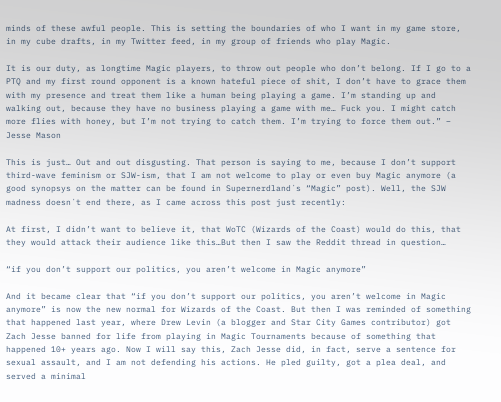minds of these awful people. This is setting the boundaries of who I want in my game store, in my cube drafts, in my Twitter feed, in my group of friends who play Magic.

It is our duty, as longtime Magic players, to throw out people who don’t belong. If I go to a PTQ and my first round opponent is a known hateful piece of shit, I don’t have to grace them with my presence and treat them like a human being playing a game. I’m standing up and walking out, because they have no business playing a game with me… Fuck you. I might catch more flies with honey, but I’m not trying to catch them. I’m trying to force them out.” – Jesse Mason

This is just… Out and out disgusting. That person is saying to me, because I don’t support third-wave feminism or SJW-ism, that I am not welcome to play or even buy Magic anymore (a good synopsys on the matter can be found in Supernerdland´s “Magic” post). Well, the SJW madness doesn´t end there, as I came across this post just recently:

At first, I didn’t want to believe it, that WoTC (Wizards of the Coast) would do this, that they would attack their audience like this…But then I saw the Reddit thread in question…

“if you don’t support our politics, you aren’t welcome in Magic anymore”

And it became clear that “if you don’t support our politics, you aren’t welcome in Magic anymore” is now the new normal for Wizards of the Coast. But then I was reminded of something that happened last year, where Drew Levin (a blogger and Star City Games contributor) got Zach Jesse banned for life from playing in Magic Tournaments because of something that happened 10+ years ago. Now I will say this, Zach Jesse did, in fact, serve a sentence for sexual assault, and I am not defending his actions. He pled guilty, got a plea deal, and served a minimal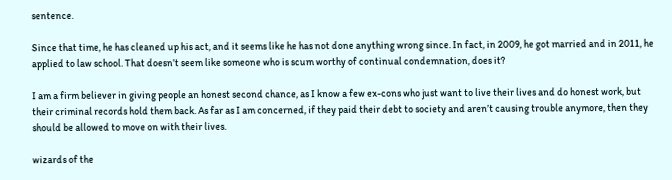sentence.

Since that time, he has cleaned up his act, and it seems like he has not done anything wrong since. In fact, in 2009, he got married and in 2011, he applied to law school. That doesn’t seem like someone who is scum worthy of continual condemnation, does it?

I am a firm believer in giving people an honest second chance, as I know a few ex-cons who just want to live their lives and do honest work, but their criminal records hold them back. As far as I am concerned, if they paid their debt to society and aren’t causing trouble anymore, then they should be allowed to move on with their lives.

wizards of the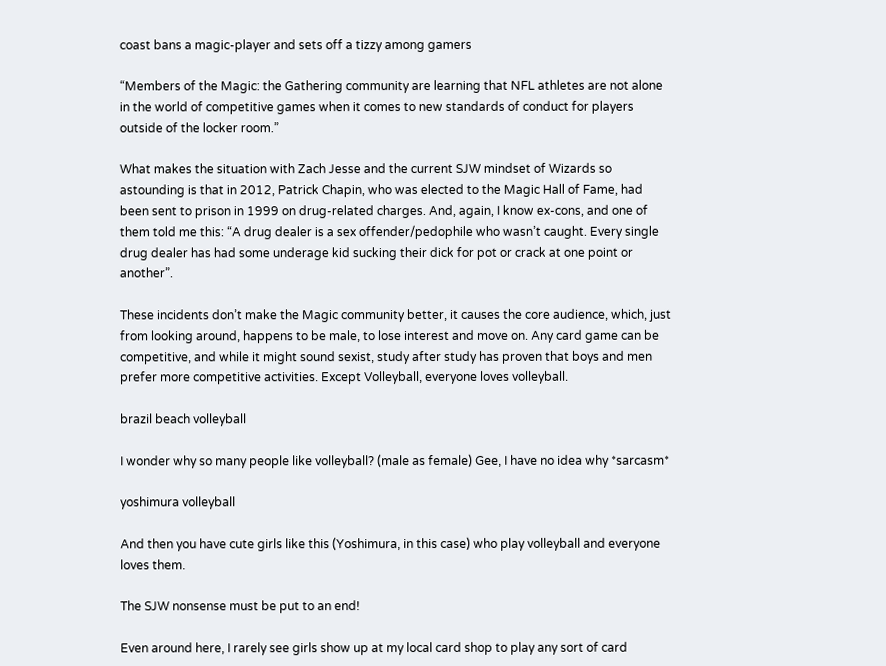coast bans a magic-player and sets off a tizzy among gamers

“Members of the Magic: the Gathering community are learning that NFL athletes are not alone in the world of competitive games when it comes to new standards of conduct for players outside of the locker room.”

What makes the situation with Zach Jesse and the current SJW mindset of Wizards so astounding is that in 2012, Patrick Chapin, who was elected to the Magic Hall of Fame, had been sent to prison in 1999 on drug-related charges. And, again, I know ex-cons, and one of them told me this: “A drug dealer is a sex offender/pedophile who wasn’t caught. Every single drug dealer has had some underage kid sucking their dick for pot or crack at one point or another”.

These incidents don’t make the Magic community better, it causes the core audience, which, just from looking around, happens to be male, to lose interest and move on. Any card game can be competitive, and while it might sound sexist, study after study has proven that boys and men prefer more competitive activities. Except Volleyball, everyone loves volleyball.

brazil beach volleyball

I wonder why so many people like volleyball? (male as female) Gee, I have no idea why *sarcasm*

yoshimura volleyball

And then you have cute girls like this (Yoshimura, in this case) who play volleyball and everyone loves them.

The SJW nonsense must be put to an end!

Even around here, I rarely see girls show up at my local card shop to play any sort of card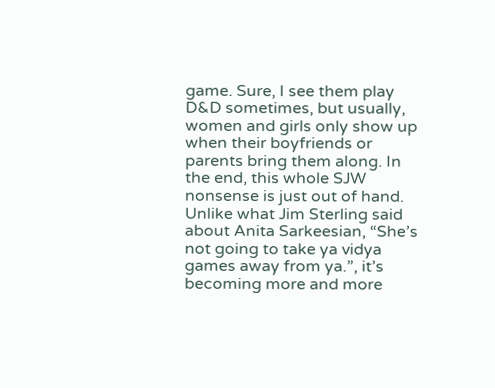game. Sure, I see them play D&D sometimes, but usually, women and girls only show up when their boyfriends or parents bring them along. In the end, this whole SJW nonsense is just out of hand. Unlike what Jim Sterling said about Anita Sarkeesian, “She’s not going to take ya vidya games away from ya.”, it’s becoming more and more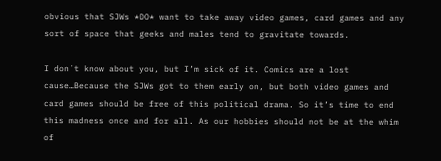obvious that SJWs *DO* want to take away video games, card games and any sort of space that geeks and males tend to gravitate towards.

I don´t know about you, but I’m sick of it. Comics are a lost cause…Because the SJWs got to them early on, but both video games and card games should be free of this political drama. So it’s time to end this madness once and for all. As our hobbies should not be at the whim of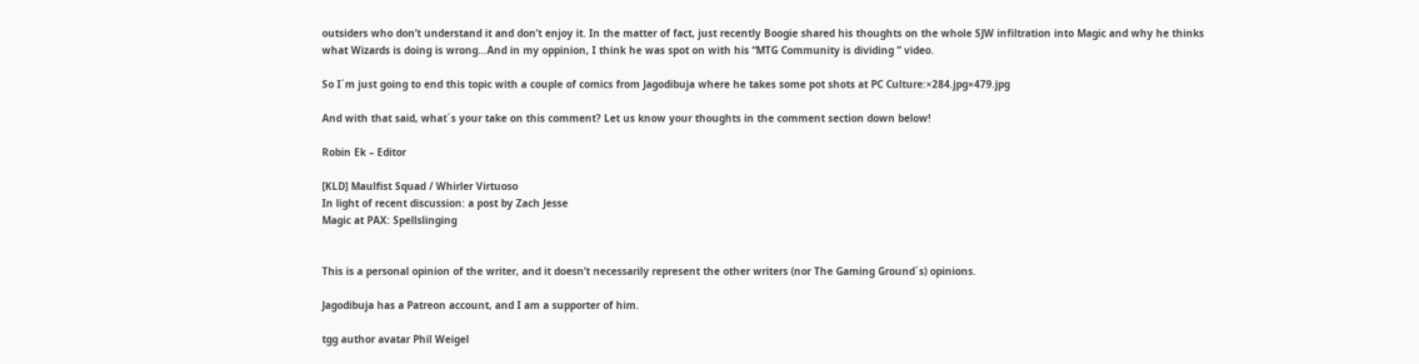outsiders who don’t understand it and don’t enjoy it. In the matter of fact, just recently Boogie shared his thoughts on the whole SJW infiltration into Magic and why he thinks what Wizards is doing is wrong…And in my oppinion, I think he was spot on with his “MTG Community is dividing ” video.

So I´m just going to end this topic with a couple of comics from Jagodibuja where he takes some pot shots at PC Culture:×284.jpg×479.jpg

And with that said, what´s your take on this comment? Let us know your thoughts in the comment section down below!

Robin Ek – Editor

[KLD] Maulfist Squad / Whirler Virtuoso
In light of recent discussion: a post by Zach Jesse
Magic at PAX: Spellslinging


This is a personal opinion of the writer, and it doesn’t necessarily represent the other writers (nor The Gaming Ground´s) opinions.

Jagodibuja has a Patreon account, and I am a supporter of him.

tgg author avatar Phil Weigel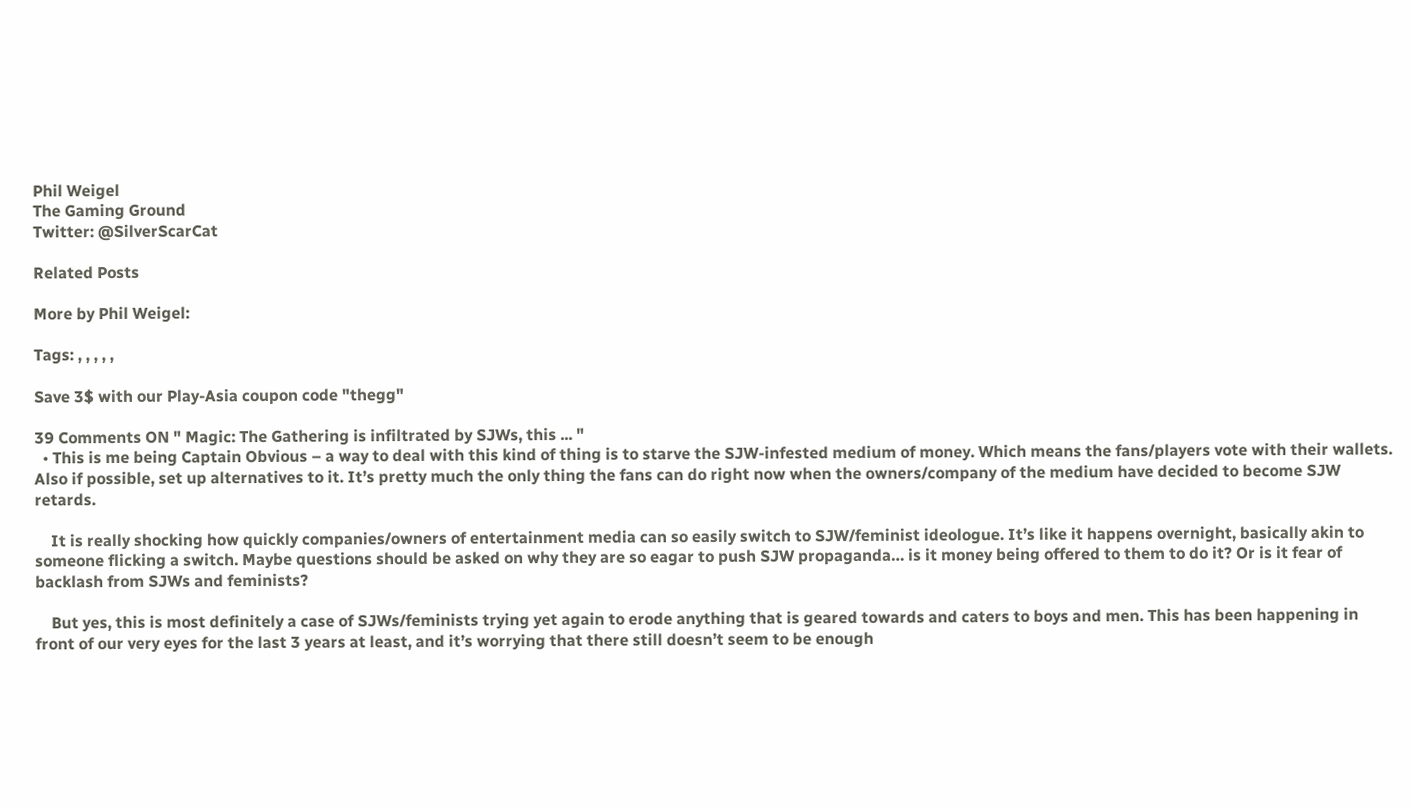Phil Weigel
The Gaming Ground
Twitter: @SilverScarCat

Related Posts

More by Phil Weigel:

Tags: , , , , ,

Save 3$ with our Play-Asia coupon code "thegg"

39 Comments ON " Magic: The Gathering is infiltrated by SJWs, this ... "
  • This is me being Captain Obvious – a way to deal with this kind of thing is to starve the SJW-infested medium of money. Which means the fans/players vote with their wallets. Also if possible, set up alternatives to it. It’s pretty much the only thing the fans can do right now when the owners/company of the medium have decided to become SJW retards.

    It is really shocking how quickly companies/owners of entertainment media can so easily switch to SJW/feminist ideologue. It’s like it happens overnight, basically akin to someone flicking a switch. Maybe questions should be asked on why they are so eagar to push SJW propaganda… is it money being offered to them to do it? Or is it fear of backlash from SJWs and feminists?

    But yes, this is most definitely a case of SJWs/feminists trying yet again to erode anything that is geared towards and caters to boys and men. This has been happening in front of our very eyes for the last 3 years at least, and it’s worrying that there still doesn’t seem to be enough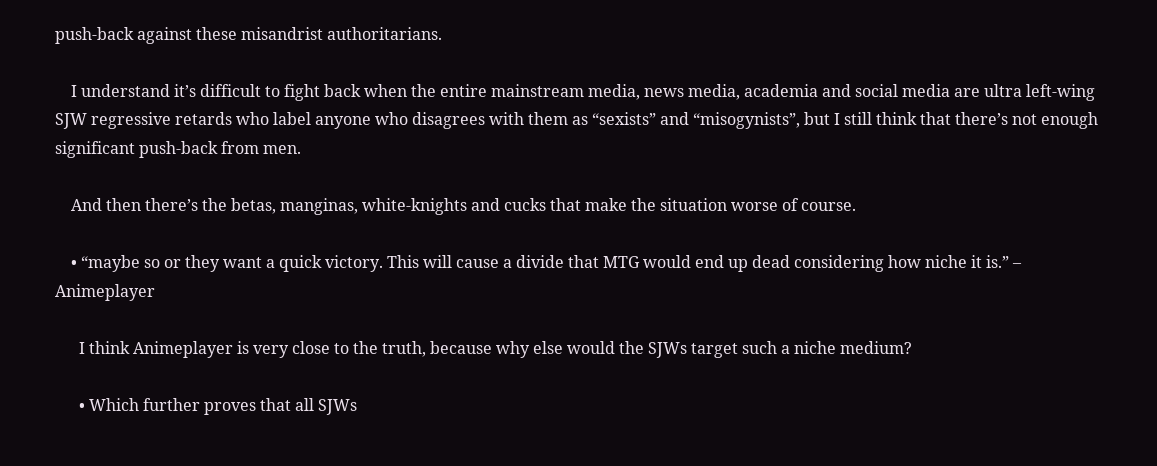push-back against these misandrist authoritarians.

    I understand it’s difficult to fight back when the entire mainstream media, news media, academia and social media are ultra left-wing SJW regressive retards who label anyone who disagrees with them as “sexists” and “misogynists”, but I still think that there’s not enough significant push-back from men.

    And then there’s the betas, manginas, white-knights and cucks that make the situation worse of course.

    • “maybe so or they want a quick victory. This will cause a divide that MTG would end up dead considering how niche it is.” – Animeplayer

      I think Animeplayer is very close to the truth, because why else would the SJWs target such a niche medium?

      • Which further proves that all SJWs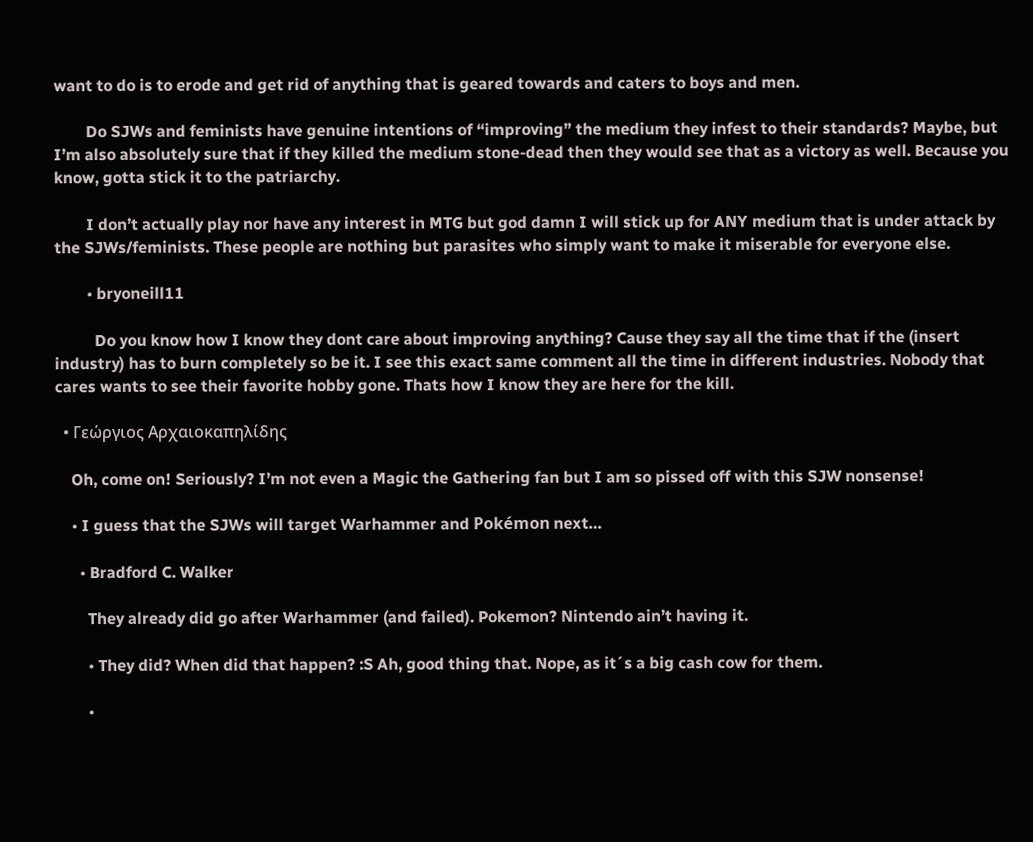want to do is to erode and get rid of anything that is geared towards and caters to boys and men.

        Do SJWs and feminists have genuine intentions of “improving” the medium they infest to their standards? Maybe, but I’m also absolutely sure that if they killed the medium stone-dead then they would see that as a victory as well. Because you know, gotta stick it to the patriarchy.

        I don’t actually play nor have any interest in MTG but god damn I will stick up for ANY medium that is under attack by the SJWs/feminists. These people are nothing but parasites who simply want to make it miserable for everyone else.

        • bryoneill11

          Do you know how I know they dont care about improving anything? Cause they say all the time that if the (insert industry) has to burn completely so be it. I see this exact same comment all the time in different industries. Nobody that cares wants to see their favorite hobby gone. Thats how I know they are here for the kill.

  • Γεώργιος Αρχαιοκαπηλίδης

    Oh, come on! Seriously? I’m not even a Magic the Gathering fan but I am so pissed off with this SJW nonsense!

    • I guess that the SJWs will target Warhammer and Pokémon next…

      • Bradford C. Walker

        They already did go after Warhammer (and failed). Pokemon? Nintendo ain’t having it.

        • They did? When did that happen? :S Ah, good thing that. Nope, as it´s a big cash cow for them.

        •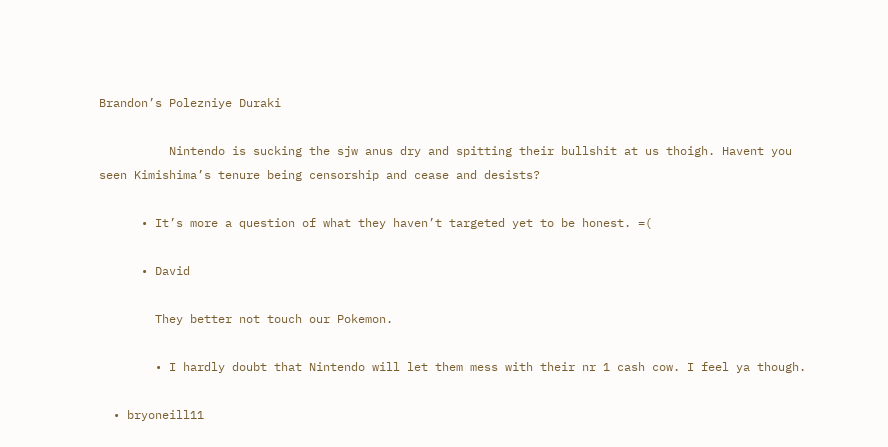Brandon’s Polezniye Duraki

          Nintendo is sucking the sjw anus dry and spitting their bullshit at us thoigh. Havent you seen Kimishima’s tenure being censorship and cease and desists?

      • It’s more a question of what they haven’t targeted yet to be honest. =(

      • David

        They better not touch our Pokemon.

        • I hardly doubt that Nintendo will let them mess with their nr 1 cash cow. I feel ya though.

  • bryoneill11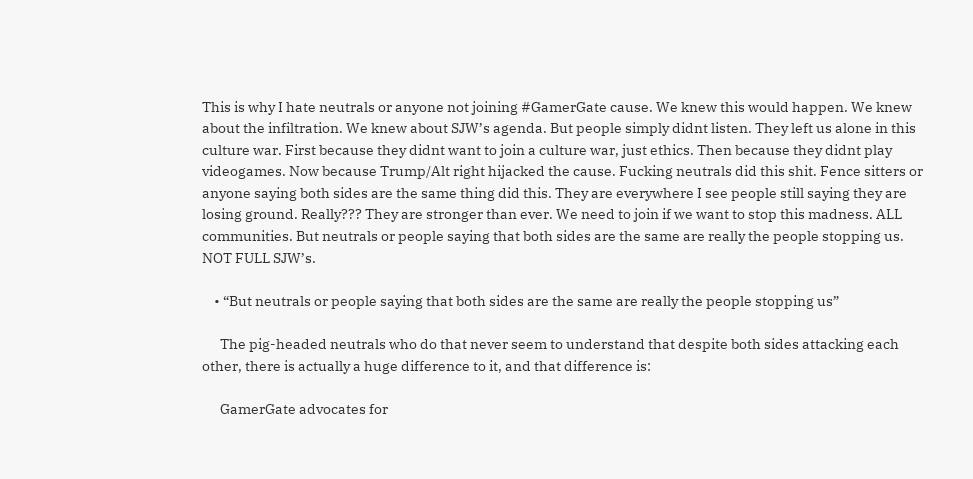This is why I hate neutrals or anyone not joining #GamerGate cause. We knew this would happen. We knew about the infiltration. We knew about SJW’s agenda. But people simply didnt listen. They left us alone in this culture war. First because they didnt want to join a culture war, just ethics. Then because they didnt play videogames. Now because Trump/Alt right hijacked the cause. Fucking neutrals did this shit. Fence sitters or anyone saying both sides are the same thing did this. They are everywhere I see people still saying they are losing ground. Really??? They are stronger than ever. We need to join if we want to stop this madness. ALL communities. But neutrals or people saying that both sides are the same are really the people stopping us. NOT FULL SJW’s.

    • “But neutrals or people saying that both sides are the same are really the people stopping us”

      The pig-headed neutrals who do that never seem to understand that despite both sides attacking each other, there is actually a huge difference to it, and that difference is:

      GamerGate advocates for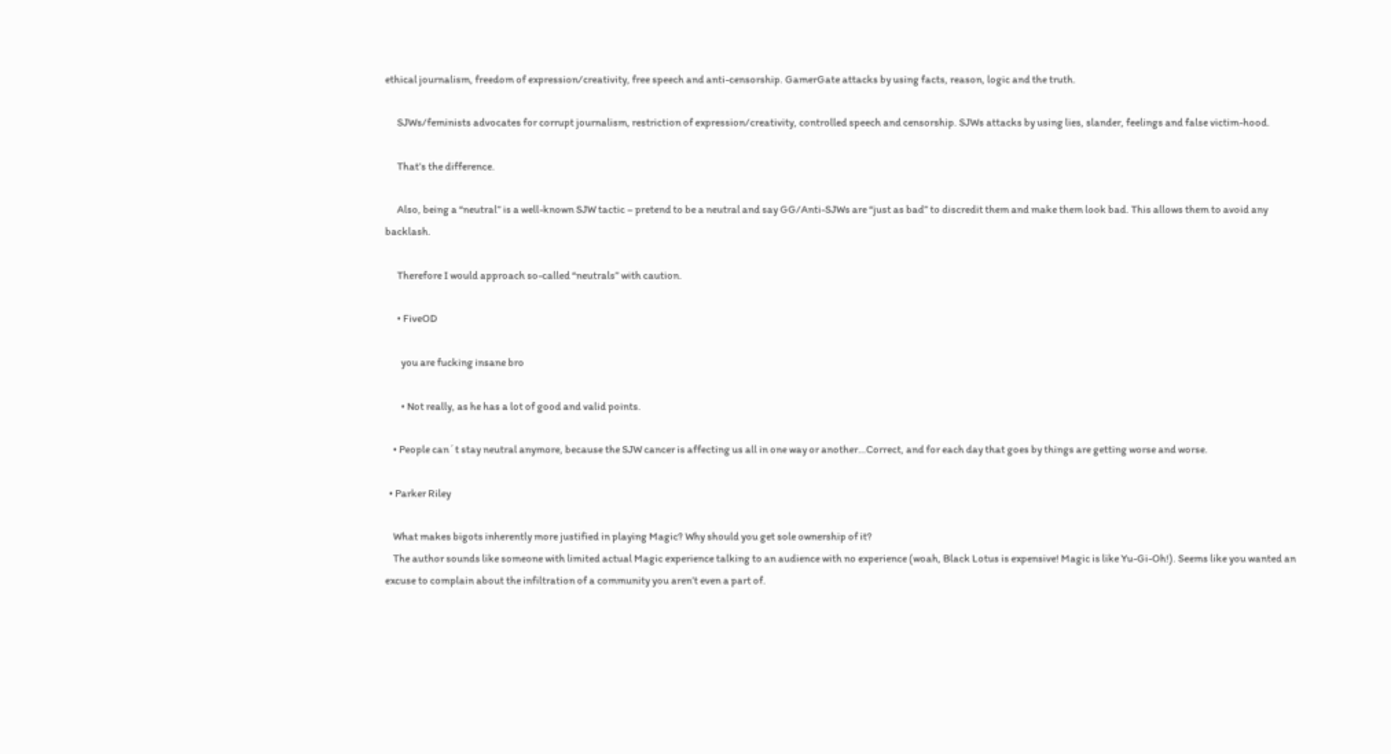ethical journalism, freedom of expression/creativity, free speech and anti-censorship. GamerGate attacks by using facts, reason, logic and the truth.

      SJWs/feminists advocates for corrupt journalism, restriction of expression/creativity, controlled speech and censorship. SJWs attacks by using lies, slander, feelings and false victim-hood.

      That’s the difference.

      Also, being a “neutral” is a well-known SJW tactic – pretend to be a neutral and say GG/Anti-SJWs are “just as bad” to discredit them and make them look bad. This allows them to avoid any backlash.

      Therefore I would approach so-called “neutrals” with caution.

      • FiveOD

        you are fucking insane bro

        • Not really, as he has a lot of good and valid points.

    • People can´t stay neutral anymore, because the SJW cancer is affecting us all in one way or another…Correct, and for each day that goes by things are getting worse and worse.

  • Parker Riley

    What makes bigots inherently more justified in playing Magic? Why should you get sole ownership of it?
    The author sounds like someone with limited actual Magic experience talking to an audience with no experience (woah, Black Lotus is expensive! Magic is like Yu-Gi-Oh!). Seems like you wanted an excuse to complain about the infiltration of a community you aren’t even a part of.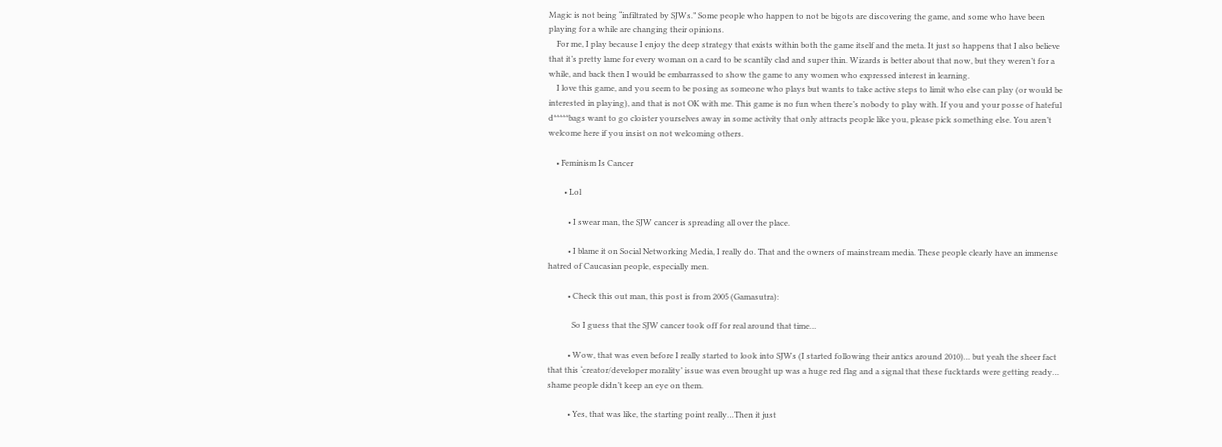Magic is not being “infiltrated by SJWs.” Some people who happen to not be bigots are discovering the game, and some who have been playing for a while are changing their opinions.
    For me, I play because I enjoy the deep strategy that exists within both the game itself and the meta. It just so happens that I also believe that it’s pretty lame for every woman on a card to be scantily clad and super thin. Wizards is better about that now, but they weren’t for a while, and back then I would be embarrassed to show the game to any women who expressed interest in learning.
    I love this game, and you seem to be posing as someone who plays but wants to take active steps to limit who else can play (or would be interested in playing), and that is not OK with me. This game is no fun when there’s nobody to play with. If you and your posse of hateful d*****bags want to go cloister yourselves away in some activity that only attracts people like you, please pick something else. You aren’t welcome here if you insist on not welcoming others.

    • Feminism Is Cancer

        • Lol

          • I swear man, the SJW cancer is spreading all over the place.

          • I blame it on Social Networking Media, I really do. That and the owners of mainstream media. These people clearly have an immense hatred of Caucasian people, especially men.

          • Check this out man, this post is from 2005 (Gamasutra):

            So I guess that the SJW cancer took off for real around that time…

          • Wow, that was even before I really started to look into SJWs (I started following their antics around 2010)… but yeah the sheer fact that this ‘creator/developer morality’ issue was even brought up was a huge red flag and a signal that these fucktards were getting ready… shame people didn’t keep an eye on them.

          • Yes, that was like, the starting point really…Then it just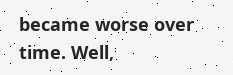became worse over time. Well,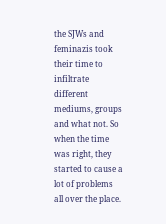the SJWs and feminazis took their time to infiltrate different mediums, groups and what not. So when the time was right, they started to cause a lot of problems all over the place.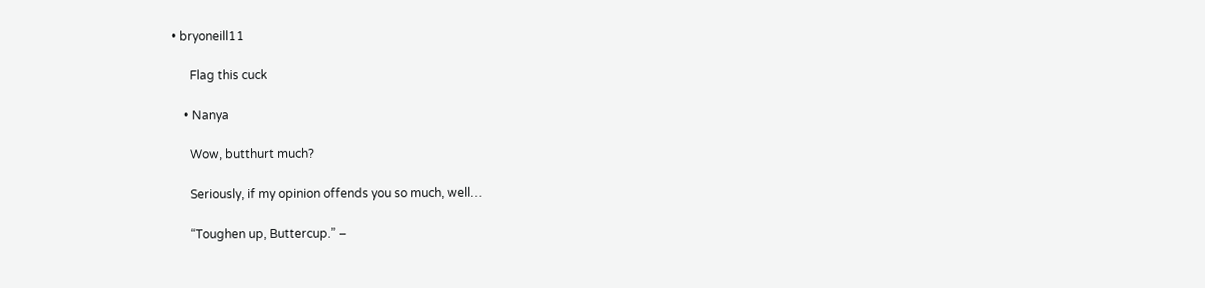• bryoneill11

      Flag this cuck

    • Nanya

      Wow, butthurt much?

      Seriously, if my opinion offends you so much, well…

      “Toughen up, Buttercup.” –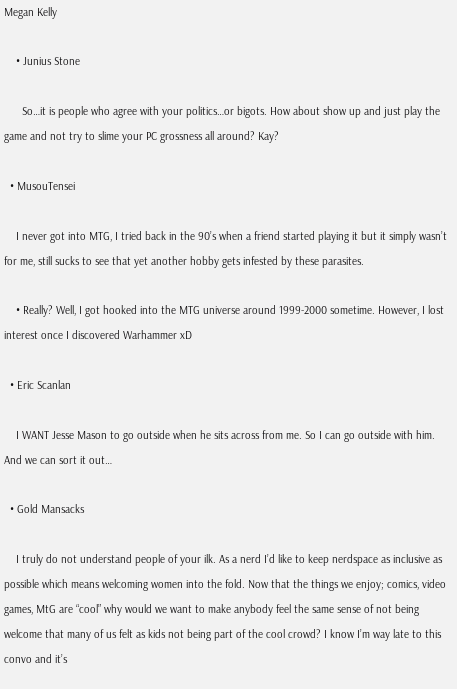Megan Kelly

    • Junius Stone

      So…it is people who agree with your politics…or bigots. How about show up and just play the game and not try to slime your PC grossness all around? Kay?

  • MusouTensei

    I never got into MTG, I tried back in the 90’s when a friend started playing it but it simply wasn’t for me, still sucks to see that yet another hobby gets infested by these parasites.

    • Really? Well, I got hooked into the MTG universe around 1999-2000 sometime. However, I lost interest once I discovered Warhammer xD

  • Eric Scanlan

    I WANT Jesse Mason to go outside when he sits across from me. So I can go outside with him. And we can sort it out…

  • Gold Mansacks

    I truly do not understand people of your ilk. As a nerd I’d like to keep nerdspace as inclusive as possible which means welcoming women into the fold. Now that the things we enjoy; comics, video games, MtG are “cool” why would we want to make anybody feel the same sense of not being welcome that many of us felt as kids not being part of the cool crowd? I know I’m way late to this convo and it’s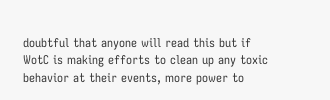doubtful that anyone will read this but if WotC is making efforts to clean up any toxic behavior at their events, more power to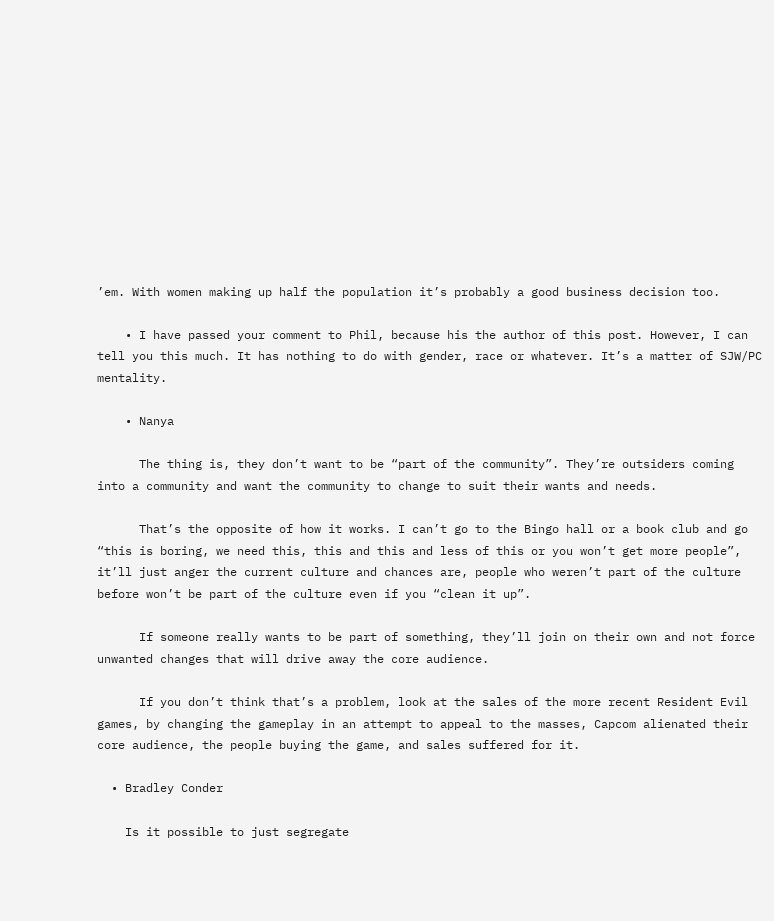’em. With women making up half the population it’s probably a good business decision too.

    • I have passed your comment to Phil, because his the author of this post. However, I can tell you this much. It has nothing to do with gender, race or whatever. It’s a matter of SJW/PC mentality.

    • Nanya

      The thing is, they don’t want to be “part of the community”. They’re outsiders coming into a community and want the community to change to suit their wants and needs.

      That’s the opposite of how it works. I can’t go to the Bingo hall or a book club and go “this is boring, we need this, this and this and less of this or you won’t get more people”, it’ll just anger the current culture and chances are, people who weren’t part of the culture before won’t be part of the culture even if you “clean it up”.

      If someone really wants to be part of something, they’ll join on their own and not force unwanted changes that will drive away the core audience.

      If you don’t think that’s a problem, look at the sales of the more recent Resident Evil games, by changing the gameplay in an attempt to appeal to the masses, Capcom alienated their core audience, the people buying the game, and sales suffered for it.

  • Bradley Conder

    Is it possible to just segregate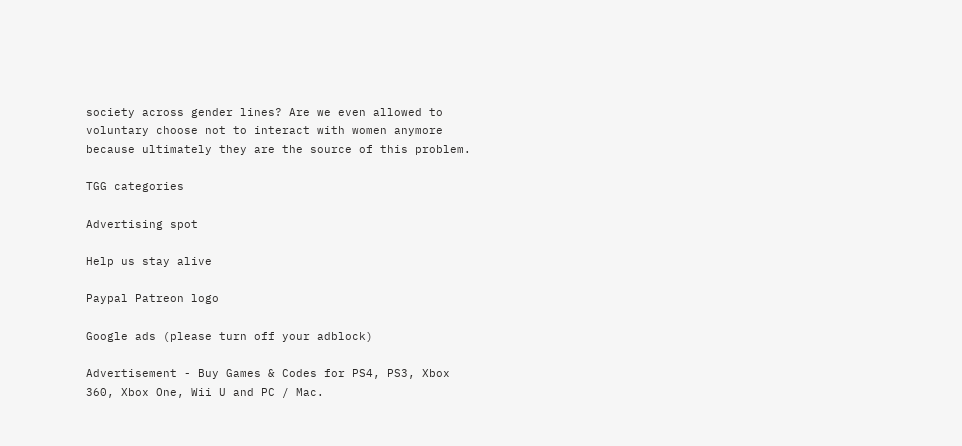society across gender lines? Are we even allowed to voluntary choose not to interact with women anymore because ultimately they are the source of this problem.

TGG categories

Advertising spot

Help us stay alive

Paypal Patreon logo

Google ads (please turn off your adblock)

Advertisement - Buy Games & Codes for PS4, PS3, Xbox 360, Xbox One, Wii U and PC / Mac.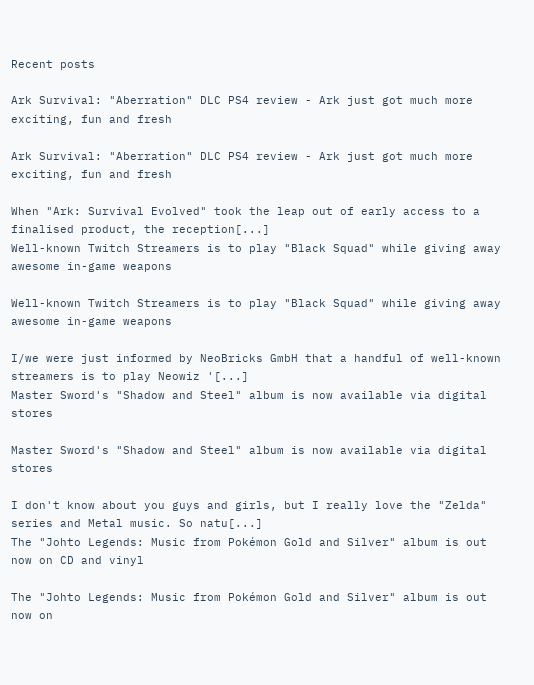Recent posts

Ark Survival: "Aberration" DLC PS4 review - Ark just got much more exciting, fun and fresh

Ark Survival: "Aberration" DLC PS4 review - Ark just got much more exciting, fun and fresh

When "Ark: Survival Evolved" took the leap out of early access to a finalised product, the reception[...]
Well-known Twitch Streamers is to play "Black Squad" while giving away awesome in-game weapons

Well-known Twitch Streamers is to play "Black Squad" while giving away awesome in-game weapons

I/we were just informed by NeoBricks GmbH that a handful of well-known streamers is to play Neowiz '[...]
Master Sword's "Shadow and Steel" album is now available via digital stores

Master Sword's "Shadow and Steel" album is now available via digital stores

I don't know about you guys and girls, but I really love the "Zelda" series and Metal music. So natu[...]
The "Johto Legends: Music from Pokémon Gold and Silver" album is out now on CD and vinyl

The "Johto Legends: Music from Pokémon Gold and Silver" album is out now on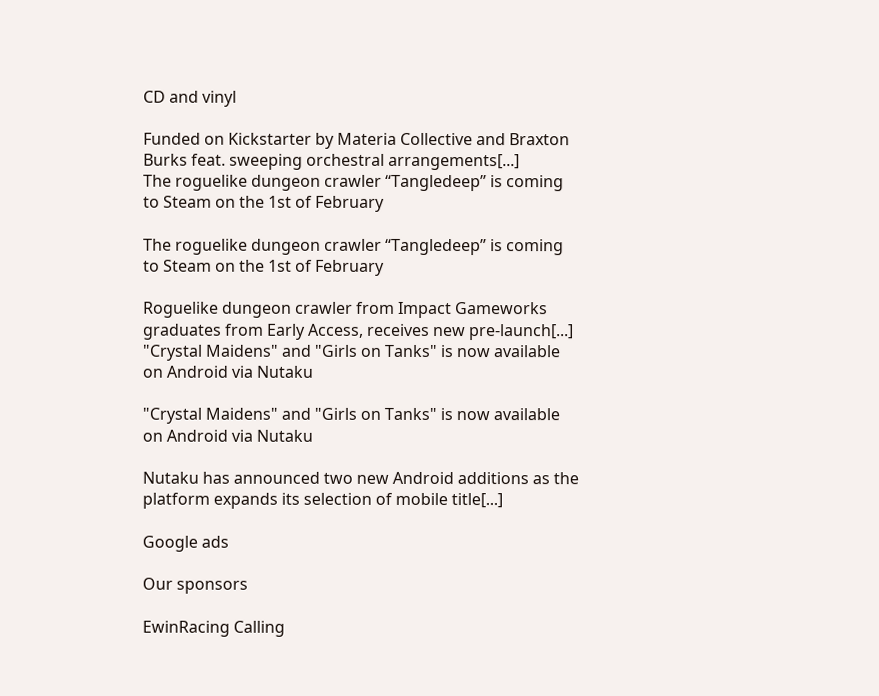CD and vinyl

Funded on Kickstarter by Materia Collective and Braxton Burks feat. sweeping orchestral arrangements[...]
The roguelike dungeon crawler “Tangledeep” is coming to Steam on the 1st of February

The roguelike dungeon crawler “Tangledeep” is coming to Steam on the 1st of February

Roguelike dungeon crawler from Impact Gameworks graduates from Early Access, receives new pre-launch[...]
"Crystal Maidens" and "Girls on Tanks" is now available on Android via Nutaku

"Crystal Maidens" and "Girls on Tanks" is now available on Android via Nutaku

Nutaku has announced two new Android additions as the platform expands its selection of mobile title[...]

Google ads

Our sponsors

EwinRacing Calling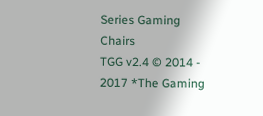Series Gaming Chairs
TGG v2.4 © 2014 - 2017 *The Gaming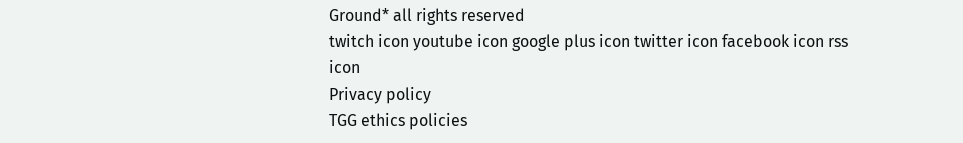Ground* all rights reserved
twitch icon youtube icon google plus icon twitter icon facebook icon rss icon
Privacy policy
TGG ethics policies